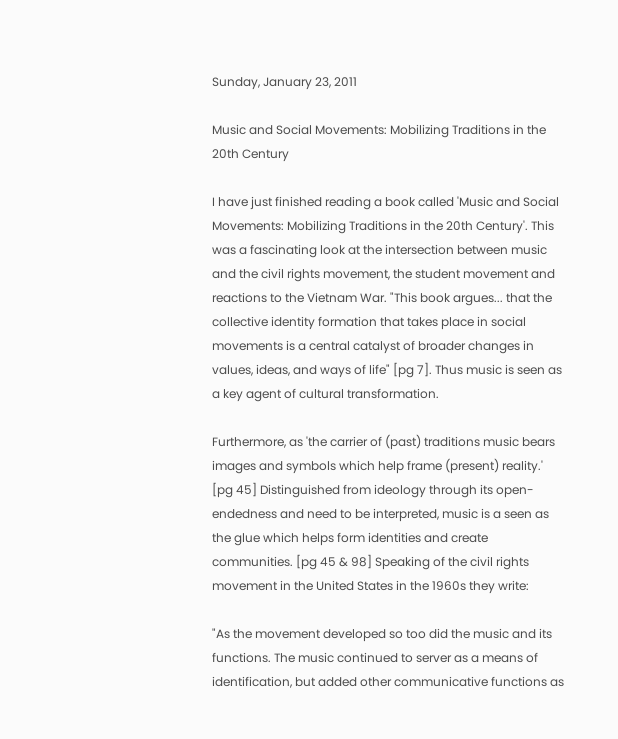Sunday, January 23, 2011

Music and Social Movements: Mobilizing Traditions in the 20th Century

I have just finished reading a book called 'Music and Social Movements: Mobilizing Traditions in the 20th Century'. This was a fascinating look at the intersection between music and the civil rights movement, the student movement and reactions to the Vietnam War. "This book argues... that the collective identity formation that takes place in social movements is a central catalyst of broader changes in values, ideas, and ways of life" [pg 7]. Thus music is seen as a key agent of cultural transformation.

Furthermore, as 'the carrier of (past) traditions music bears images and symbols which help frame (present) reality.' [pg 45] Distinguished from ideology through its open-endedness and need to be interpreted, music is a seen as the glue which helps form identities and create communities. [pg 45 & 98] Speaking of the civil rights movement in the United States in the 1960s they write:

"As the movement developed so too did the music and its functions. The music continued to server as a means of identification, but added other communicative functions as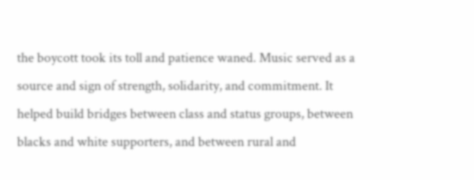the boycott took its toll and patience waned. Music served as a source and sign of strength, solidarity, and commitment. It helped build bridges between class and status groups, between blacks and white supporters, and between rural and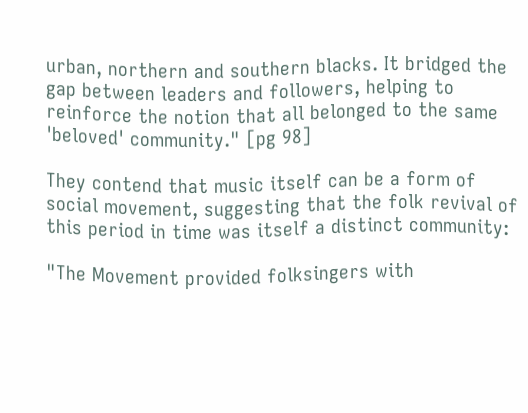urban, northern and southern blacks. It bridged the gap between leaders and followers, helping to reinforce the notion that all belonged to the same 'beloved' community." [pg 98]

They contend that music itself can be a form of social movement, suggesting that the folk revival of this period in time was itself a distinct community:

"The Movement provided folksingers with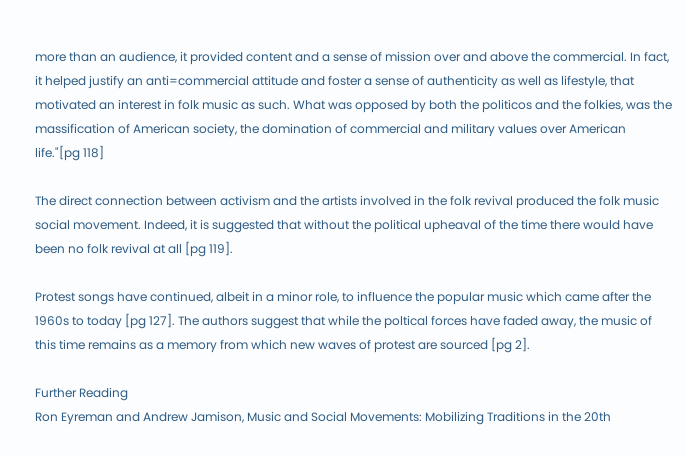more than an audience, it provided content and a sense of mission over and above the commercial. In fact, it helped justify an anti=commercial attitude and foster a sense of authenticity as well as lifestyle, that motivated an interest in folk music as such. What was opposed by both the politicos and the folkies, was the massification of American society, the domination of commercial and military values over American life."[pg 118]

The direct connection between activism and the artists involved in the folk revival produced the folk music social movement. Indeed, it is suggested that without the political upheaval of the time there would have been no folk revival at all [pg 119].

Protest songs have continued, albeit in a minor role, to influence the popular music which came after the 1960s to today [pg 127]. The authors suggest that while the poltical forces have faded away, the music of this time remains as a memory from which new waves of protest are sourced [pg 2].

Further Reading
Ron Eyreman and Andrew Jamison, Music and Social Movements: Mobilizing Traditions in the 20th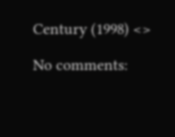Century (1998) <>

No comments: